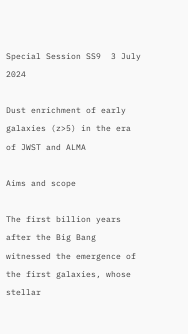Special Session SS9  3 July 2024

Dust enrichment of early galaxies (z>5) in the era of JWST and ALMA

Aims and scope

The first billion years after the Big Bang witnessed the emergence of the first galaxies, whose stellar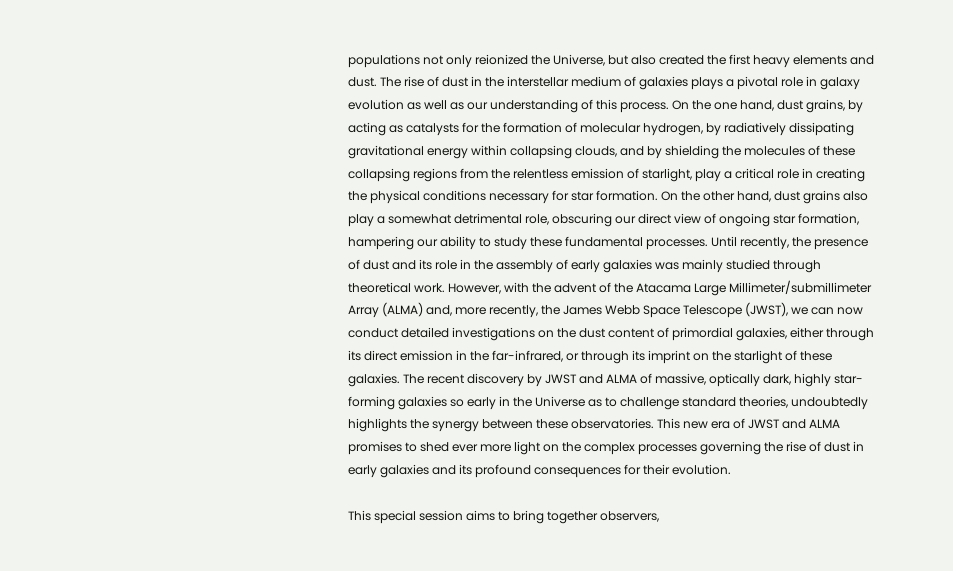populations not only reionized the Universe, but also created the first heavy elements and dust. The rise of dust in the interstellar medium of galaxies plays a pivotal role in galaxy evolution as well as our understanding of this process. On the one hand, dust grains, by acting as catalysts for the formation of molecular hydrogen, by radiatively dissipating gravitational energy within collapsing clouds, and by shielding the molecules of these collapsing regions from the relentless emission of starlight, play a critical role in creating the physical conditions necessary for star formation. On the other hand, dust grains also play a somewhat detrimental role, obscuring our direct view of ongoing star formation, hampering our ability to study these fundamental processes. Until recently, the presence of dust and its role in the assembly of early galaxies was mainly studied through theoretical work. However, with the advent of the Atacama Large Millimeter/submillimeter Array (ALMA) and, more recently, the James Webb Space Telescope (JWST), we can now conduct detailed investigations on the dust content of primordial galaxies, either through its direct emission in the far-infrared, or through its imprint on the starlight of these galaxies. The recent discovery by JWST and ALMA of massive, optically dark, highly star-forming galaxies so early in the Universe as to challenge standard theories, undoubtedly highlights the synergy between these observatories. This new era of JWST and ALMA promises to shed ever more light on the complex processes governing the rise of dust in early galaxies and its profound consequences for their evolution.

This special session aims to bring together observers,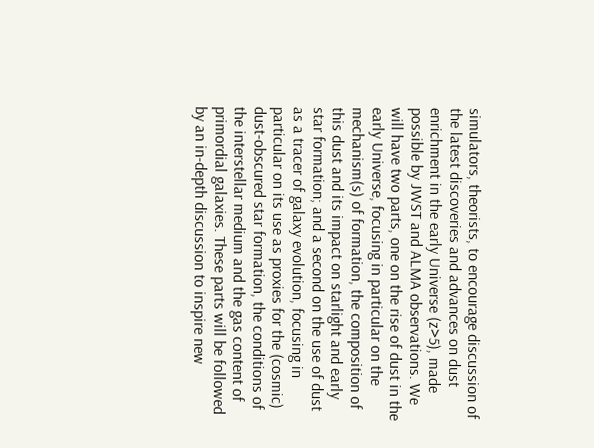simulators, theorists, to encourage discussion of the latest discoveries and advances on dust enrichment in the early Universe (z>5), made possible by JWST and ALMA observations. We will have two parts, one on the rise of dust in the early Universe, focusing in particular on the mechanism(s) of formation, the composition of this dust and its impact on starlight and early star formation; and a second on the use of dust as a tracer of galaxy evolution, focusing in particular on its use as proxies for the (cosmic) dust-obscured star formation, the conditions of the interstellar medium and the gas content of primordial galaxies. These parts will be followed by an in-depth discussion to inspire new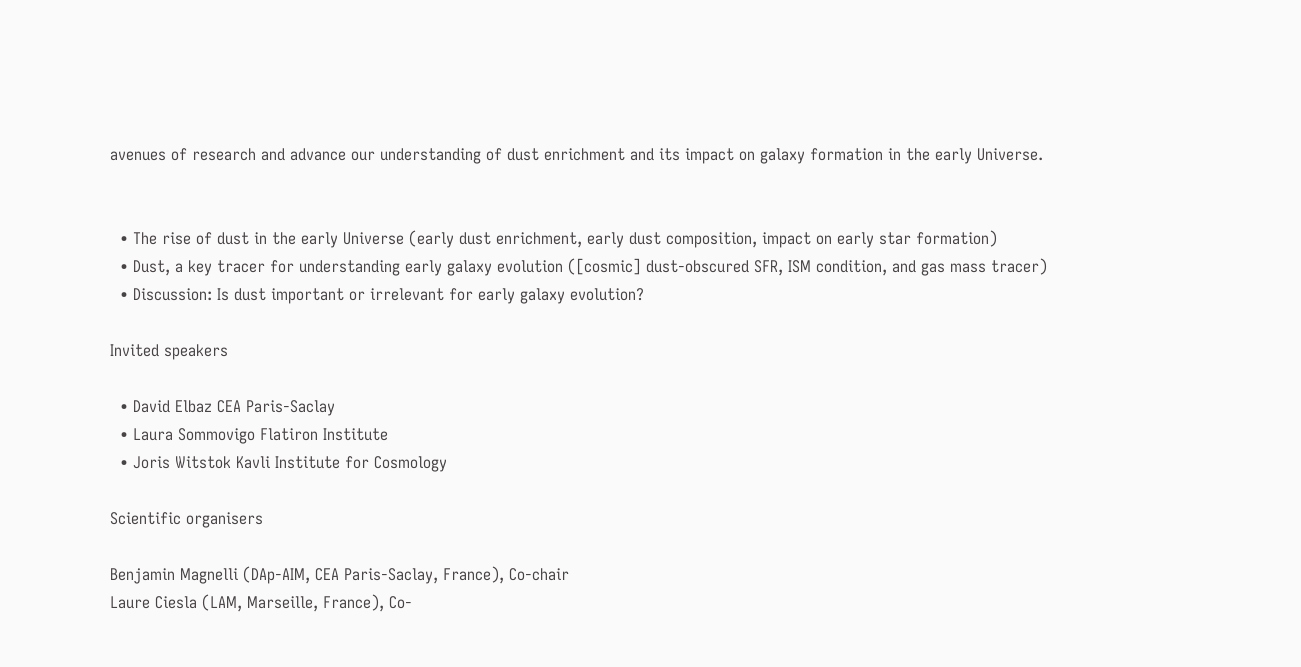avenues of research and advance our understanding of dust enrichment and its impact on galaxy formation in the early Universe.


  • The rise of dust in the early Universe (early dust enrichment, early dust composition, impact on early star formation)
  • Dust, a key tracer for understanding early galaxy evolution ([cosmic] dust-obscured SFR, ISM condition, and gas mass tracer)
  • Discussion: Is dust important or irrelevant for early galaxy evolution?

Invited speakers

  • David Elbaz CEA Paris-Saclay
  • Laura Sommovigo Flatiron Institute
  • Joris Witstok Kavli Institute for Cosmology

Scientific organisers

Benjamin Magnelli (DAp-AIM, CEA Paris-Saclay, France), Co-chair
Laure Ciesla (LAM, Marseille, France), Co-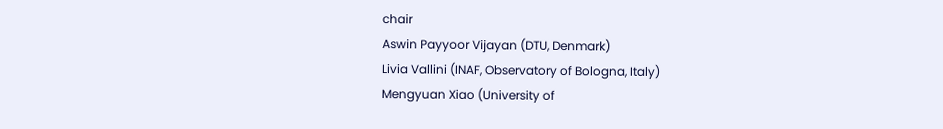chair
Aswin Payyoor Vijayan (DTU, Denmark)
Livia Vallini (INAF, Observatory of Bologna, Italy)
Mengyuan Xiao (University of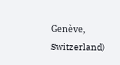Genève, Switzerland)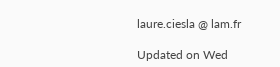laure.ciesla @ lam.fr

Updated on Wed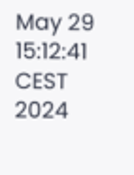May 29 15:12:41 CEST 2024